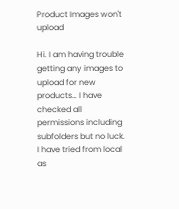Product Images won't upload

Hi. I am having trouble getting any images to upload for new products… I have checked all permissions including subfolders but no luck. I have tried from local as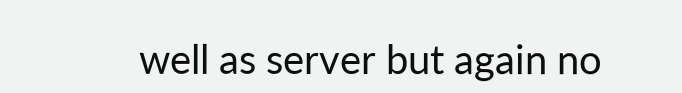well as server but again no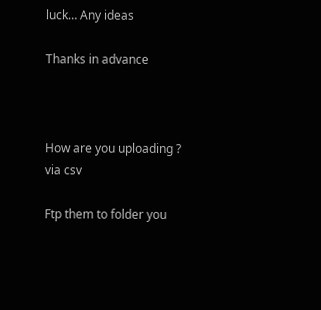luck… Any ideas

Thanks in advance



How are you uploading ? via csv

Ftp them to folder you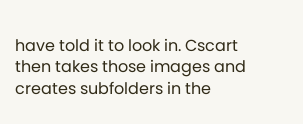have told it to look in. Cscart then takes those images and creates subfolders in the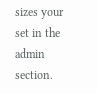sizes your set in the admin section.